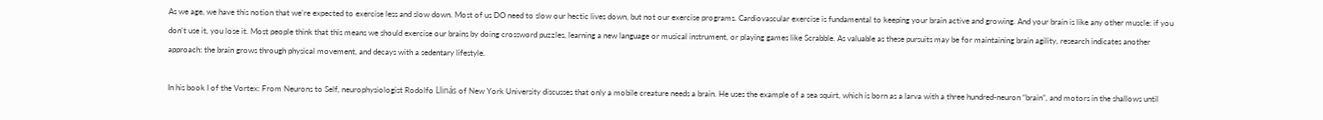As we age, we have this notion that we’re expected to exercise less and slow down. Most of us DO need to slow our hectic lives down, but not our exercise programs. Cardiovascular exercise is fundamental to keeping your brain active and growing. And your brain is like any other muscle: if you don’t use it, you lose it. Most people think that this means we should exercise our brains by doing crossword puzzles, learning a new language or musical instrument, or playing games like Scrabble. As valuable as these pursuits may be for maintaining brain agility, research indicates another approach: the brain grows through physical movement, and decays with a sedentary lifestyle.

In his book I of the Vortex: From Neurons to Self, neurophysiologist Rodolfo Llinás of New York University discusses that only a mobile creature needs a brain. He uses the example of a sea squirt, which is born as a larva with a three hundred-neuron “brain”, and motors in the shallows until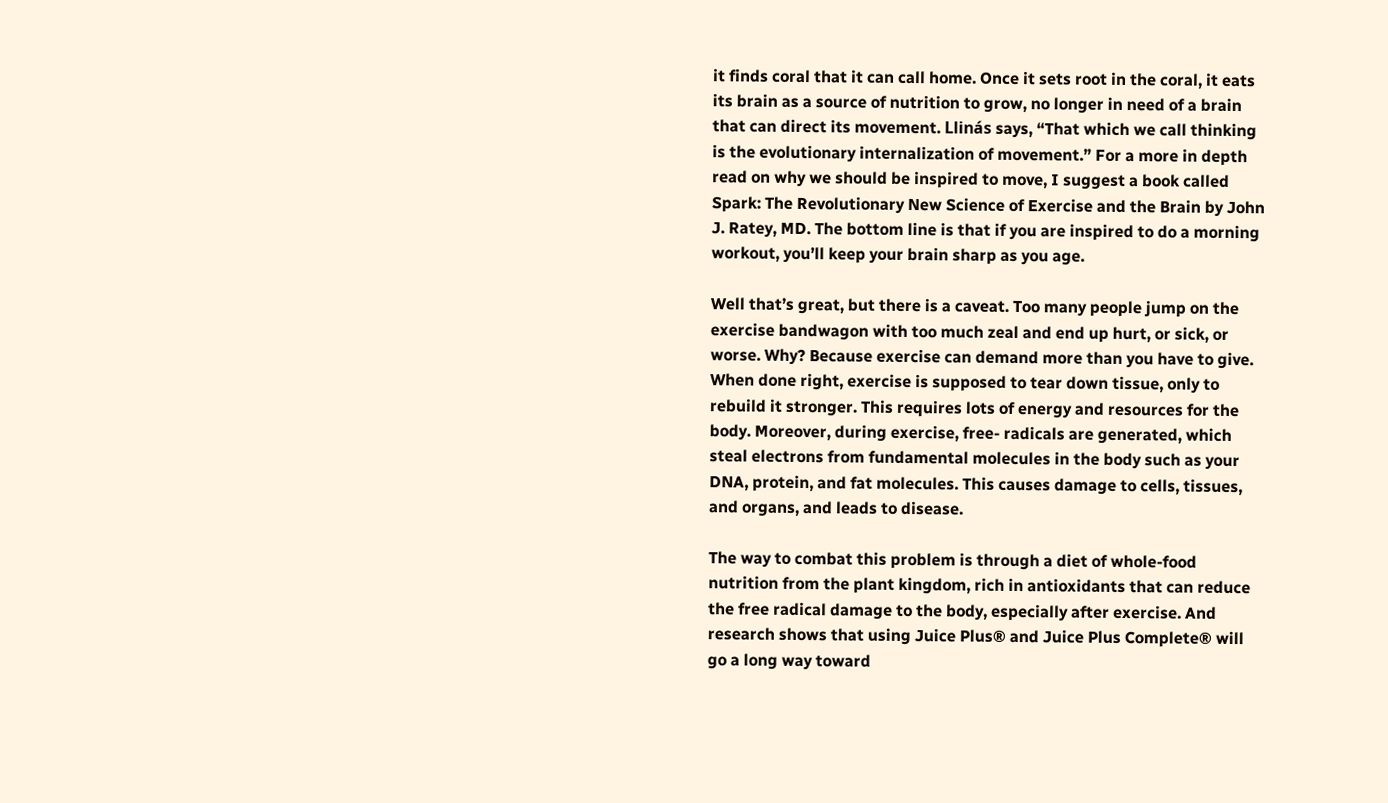it finds coral that it can call home. Once it sets root in the coral, it eats its brain as a source of nutrition to grow, no longer in need of a brain that can direct its movement. Llinás says, “That which we call thinking is the evolutionary internalization of movement.” For a more in depth read on why we should be inspired to move, I suggest a book called Spark: The Revolutionary New Science of Exercise and the Brain by John J. Ratey, MD. The bottom line is that if you are inspired to do a morning workout, you’ll keep your brain sharp as you age.

Well that’s great, but there is a caveat. Too many people jump on the exercise bandwagon with too much zeal and end up hurt, or sick, or worse. Why? Because exercise can demand more than you have to give. When done right, exercise is supposed to tear down tissue, only to rebuild it stronger. This requires lots of energy and resources for the body. Moreover, during exercise, free- radicals are generated, which steal electrons from fundamental molecules in the body such as your DNA, protein, and fat molecules. This causes damage to cells, tissues, and organs, and leads to disease.

The way to combat this problem is through a diet of whole-food nutrition from the plant kingdom, rich in antioxidants that can reduce the free radical damage to the body, especially after exercise. And research shows that using Juice Plus® and Juice Plus Complete® will go a long way toward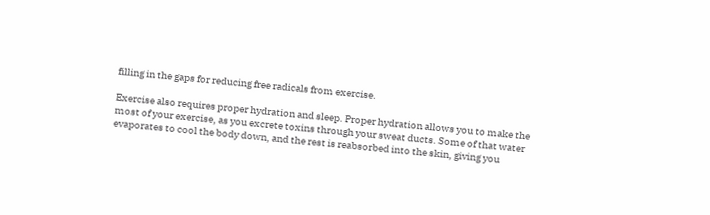filling in the gaps for reducing free radicals from exercise.

Exercise also requires proper hydration and sleep. Proper hydration allows you to make the most of your exercise, as you excrete toxins through your sweat ducts. Some of that water evaporates to cool the body down, and the rest is reabsorbed into the skin, giving you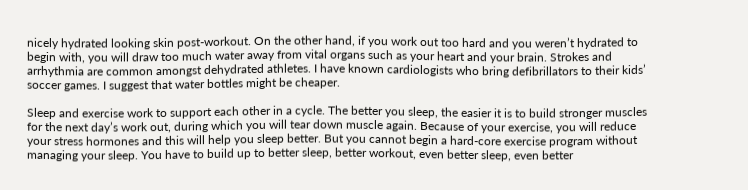nicely hydrated looking skin post-workout. On the other hand, if you work out too hard and you weren’t hydrated to begin with, you will draw too much water away from vital organs such as your heart and your brain. Strokes and arrhythmia are common amongst dehydrated athletes. I have known cardiologists who bring defibrillators to their kids’ soccer games. I suggest that water bottles might be cheaper.

Sleep and exercise work to support each other in a cycle. The better you sleep, the easier it is to build stronger muscles for the next day’s work out, during which you will tear down muscle again. Because of your exercise, you will reduce your stress hormones and this will help you sleep better. But you cannot begin a hard-core exercise program without managing your sleep. You have to build up to better sleep, better workout, even better sleep, even better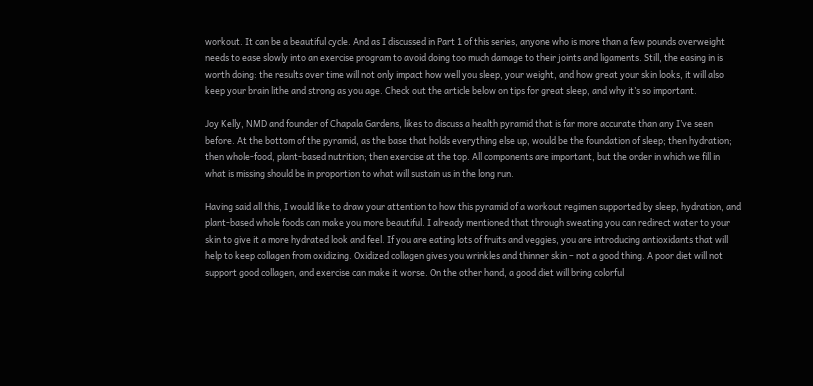workout. It can be a beautiful cycle. And as I discussed in Part 1 of this series, anyone who is more than a few pounds overweight needs to ease slowly into an exercise program to avoid doing too much damage to their joints and ligaments. Still, the easing in is worth doing: the results over time will not only impact how well you sleep, your weight, and how great your skin looks, it will also keep your brain lithe and strong as you age. Check out the article below on tips for great sleep, and why it’s so important.

Joy Kelly, NMD and founder of Chapala Gardens, likes to discuss a health pyramid that is far more accurate than any I’ve seen before. At the bottom of the pyramid, as the base that holds everything else up, would be the foundation of sleep; then hydration; then whole-food, plant-based nutrition; then exercise at the top. All components are important, but the order in which we fill in what is missing should be in proportion to what will sustain us in the long run.

Having said all this, I would like to draw your attention to how this pyramid of a workout regimen supported by sleep, hydration, and plant-based whole foods can make you more beautiful. I already mentioned that through sweating you can redirect water to your skin to give it a more hydrated look and feel. If you are eating lots of fruits and veggies, you are introducing antioxidants that will help to keep collagen from oxidizing. Oxidized collagen gives you wrinkles and thinner skin – not a good thing. A poor diet will not support good collagen, and exercise can make it worse. On the other hand, a good diet will bring colorful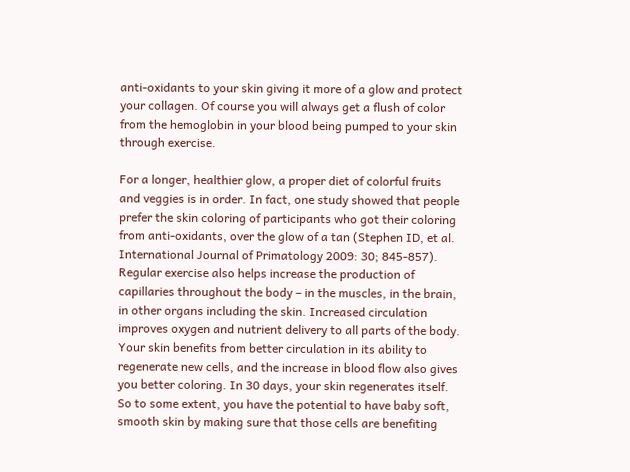anti-oxidants to your skin giving it more of a glow and protect your collagen. Of course you will always get a flush of color from the hemoglobin in your blood being pumped to your skin through exercise.

For a longer, healthier glow, a proper diet of colorful fruits and veggies is in order. In fact, one study showed that people prefer the skin coloring of participants who got their coloring from anti-oxidants, over the glow of a tan (Stephen ID, et al. International Journal of Primatology 2009: 30; 845-857). Regular exercise also helps increase the production of capillaries throughout the body – in the muscles, in the brain, in other organs including the skin. Increased circulation improves oxygen and nutrient delivery to all parts of the body. Your skin benefits from better circulation in its ability to regenerate new cells, and the increase in blood flow also gives you better coloring. In 30 days, your skin regenerates itself. So to some extent, you have the potential to have baby soft, smooth skin by making sure that those cells are benefiting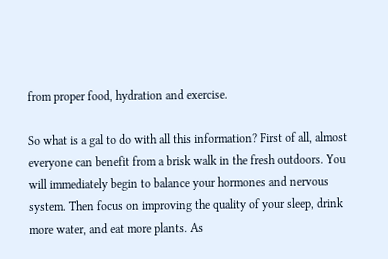from proper food, hydration and exercise.

So what is a gal to do with all this information? First of all, almost everyone can benefit from a brisk walk in the fresh outdoors. You will immediately begin to balance your hormones and nervous system. Then focus on improving the quality of your sleep, drink more water, and eat more plants. As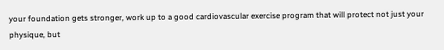your foundation gets stronger, work up to a good cardiovascular exercise program that will protect not just your physique, but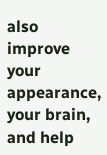also improve your appearance, your brain, and help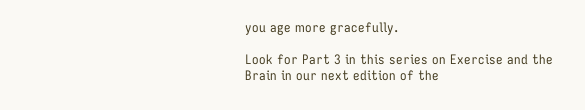you age more gracefully.

Look for Part 3 in this series on Exercise and the Brain in our next edition of the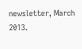newsletter, March 2013.